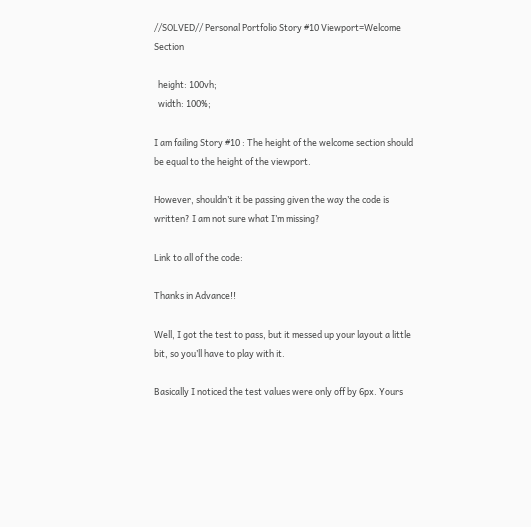//SOLVED// Personal Portfolio Story #10 Viewport=Welcome Section

  height: 100vh;
  width: 100%;

I am failing Story #10 : The height of the welcome section should be equal to the height of the viewport.

However, shouldn’t it be passing given the way the code is written? I am not sure what I’m missing?

Link to all of the code:

Thanks in Advance!!

Well, I got the test to pass, but it messed up your layout a little bit, so you’ll have to play with it.

Basically I noticed the test values were only off by 6px. Yours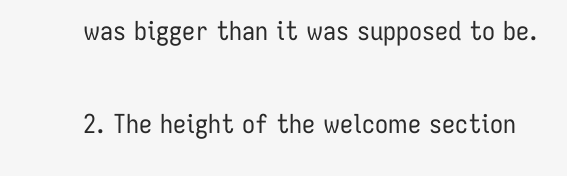was bigger than it was supposed to be.

2. The height of the welcome section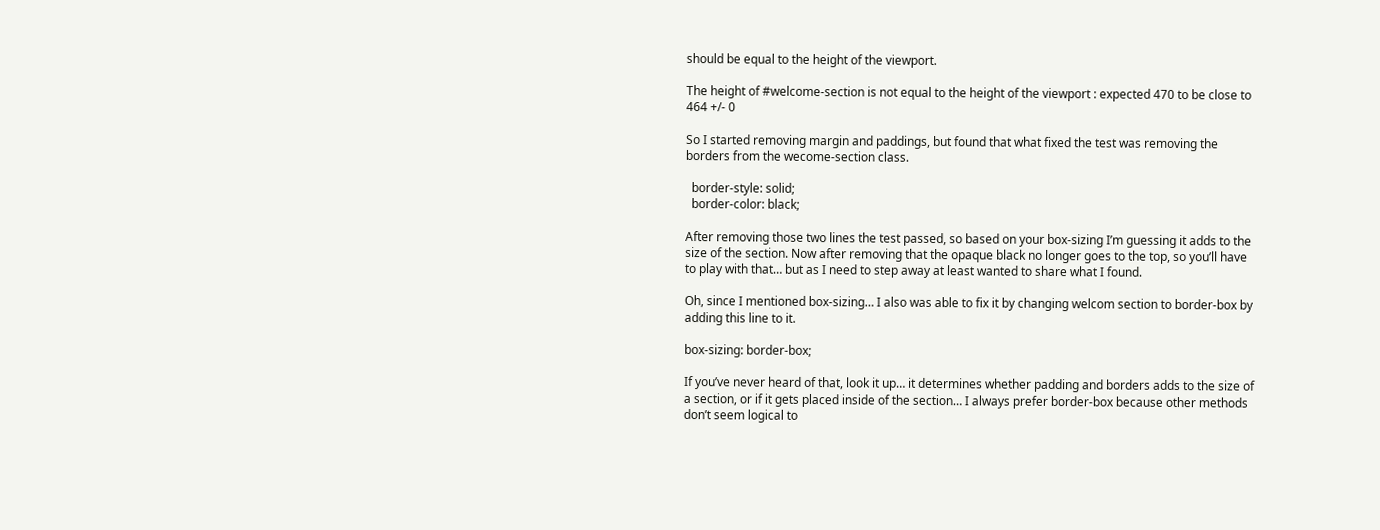should be equal to the height of the viewport.

The height of #welcome-section is not equal to the height of the viewport : expected 470 to be close to 464 +/- 0

So I started removing margin and paddings, but found that what fixed the test was removing the borders from the wecome-section class.

  border-style: solid;
  border-color: black;

After removing those two lines the test passed, so based on your box-sizing I’m guessing it adds to the size of the section. Now after removing that the opaque black no longer goes to the top, so you’ll have to play with that… but as I need to step away at least wanted to share what I found.

Oh, since I mentioned box-sizing… I also was able to fix it by changing welcom section to border-box by adding this line to it.

box-sizing: border-box;

If you’ve never heard of that, look it up… it determines whether padding and borders adds to the size of a section, or if it gets placed inside of the section… I always prefer border-box because other methods don’t seem logical to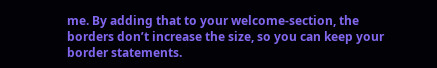me. By adding that to your welcome-section, the borders don’t increase the size, so you can keep your border statements.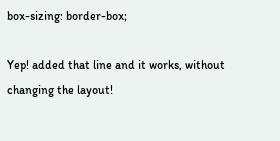box-sizing: border-box;

Yep! added that line and it works, without changing the layout!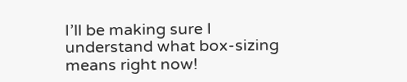I’ll be making sure I understand what box-sizing means right now!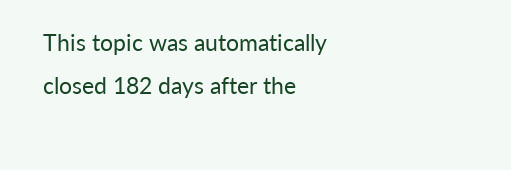This topic was automatically closed 182 days after the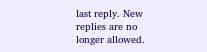last reply. New replies are no longer allowed.